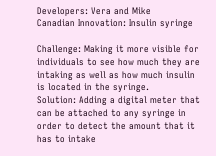Developers: Vera and Mike
Canadian Innovation: Insulin syringe

Challenge: Making it more visible for individuals to see how much they are intaking as well as how much insulin is located in the syringe.
Solution: Adding a digital meter that can be attached to any syringe in order to detect the amount that it has to intake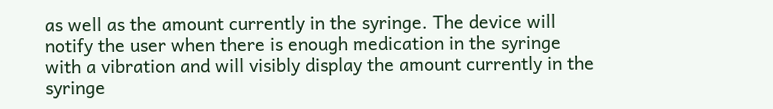as well as the amount currently in the syringe. The device will notify the user when there is enough medication in the syringe with a vibration and will visibly display the amount currently in the syringe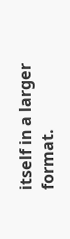itself in a larger format.